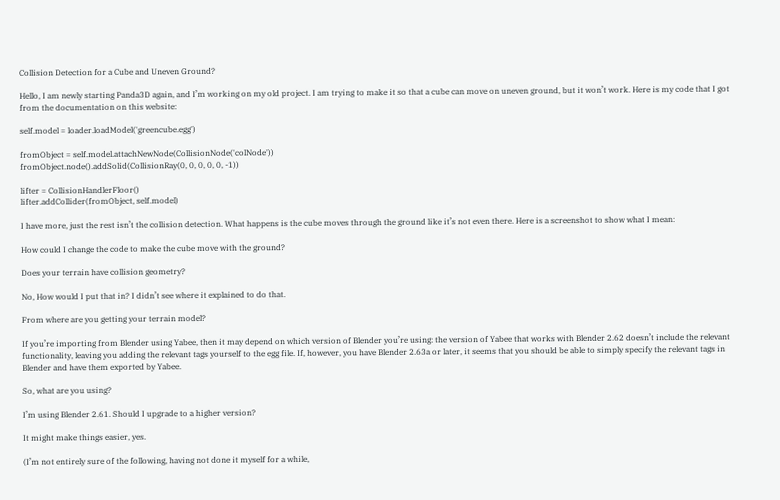Collision Detection for a Cube and Uneven Ground?

Hello, I am newly starting Panda3D again, and I’m working on my old project. I am trying to make it so that a cube can move on uneven ground, but it won’t work. Here is my code that I got from the documentation on this website:

self.model = loader.loadModel('greencube.egg')

fromObject = self.model.attachNewNode(CollisionNode('colNode'))
fromObject.node().addSolid(CollisionRay(0, 0, 0, 0, 0, -1))

lifter = CollisionHandlerFloor()
lifter.addCollider(fromObject, self.model)

I have more, just the rest isn’t the collision detection. What happens is the cube moves through the ground like it’s not even there. Here is a screenshot to show what I mean:

How could I change the code to make the cube move with the ground?

Does your terrain have collision geometry?

No, How would I put that in? I didn’t see where it explained to do that.

From where are you getting your terrain model?

If you’re importing from Blender using Yabee, then it may depend on which version of Blender you’re using: the version of Yabee that works with Blender 2.62 doesn’t include the relevant functionality, leaving you adding the relevant tags yourself to the egg file. If, however, you have Blender 2.63a or later, it seems that you should be able to simply specify the relevant tags in Blender and have them exported by Yabee.

So, what are you using?

I’m using Blender 2.61. Should I upgrade to a higher version?

It might make things easier, yes.

(I’m not entirely sure of the following, having not done it myself for a while,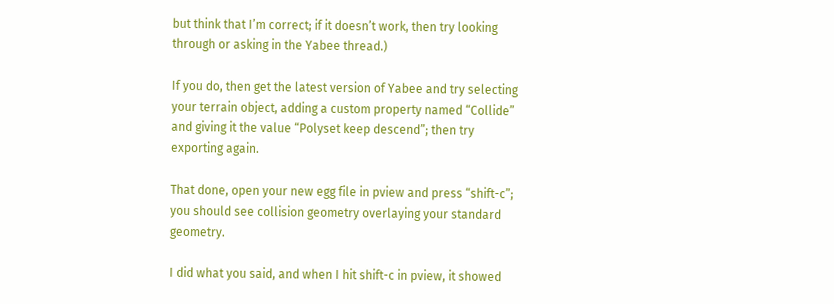but think that I’m correct; if it doesn’t work, then try looking through or asking in the Yabee thread.)

If you do, then get the latest version of Yabee and try selecting your terrain object, adding a custom property named “Collide” and giving it the value “Polyset keep descend”; then try exporting again.

That done, open your new egg file in pview and press “shift-c”; you should see collision geometry overlaying your standard geometry.

I did what you said, and when I hit shift-c in pview, it showed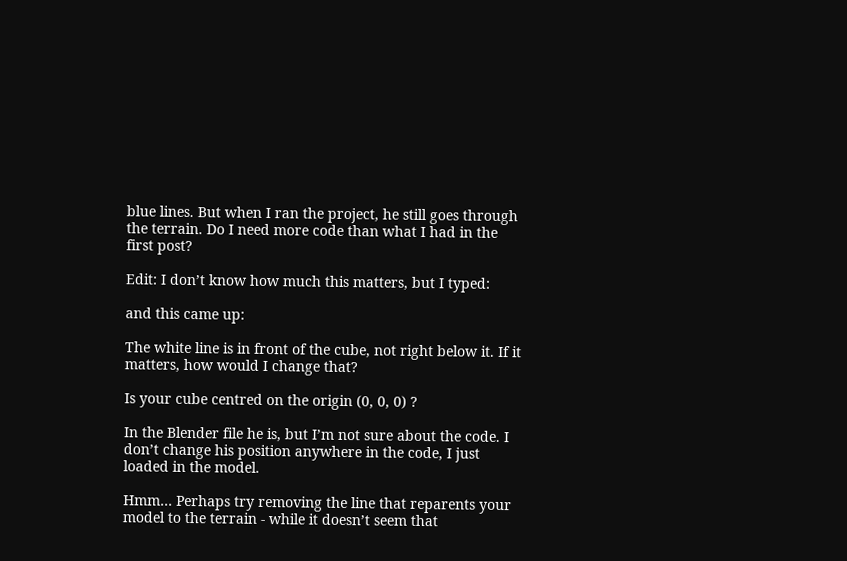blue lines. But when I ran the project, he still goes through the terrain. Do I need more code than what I had in the first post?

Edit: I don’t know how much this matters, but I typed:

and this came up:

The white line is in front of the cube, not right below it. If it matters, how would I change that?

Is your cube centred on the origin (0, 0, 0) ?

In the Blender file he is, but I’m not sure about the code. I don’t change his position anywhere in the code, I just loaded in the model.

Hmm… Perhaps try removing the line that reparents your model to the terrain - while it doesn’t seem that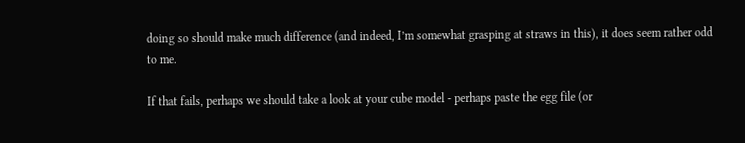doing so should make much difference (and indeed, I’m somewhat grasping at straws in this), it does seem rather odd to me.

If that fails, perhaps we should take a look at your cube model - perhaps paste the egg file (or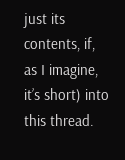just its contents, if, as I imagine, it’s short) into this thread.